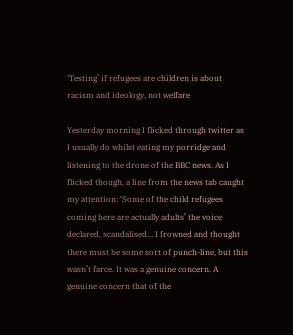‘Testing’ if refugees are children is about racism and ideology, not welfare

Yesterday morning I flicked through twitter as I usually do whilst eating my porridge and listening to the drone of the BBC news. As I flicked though, a line from the news tab caught my attention: ‘Some of the child refugees coming here are actually adults’ the voice declared, scandalised… I frowned and thought there must be some sort of punch-line, but this wasn’t farce. It was a genuine concern. A genuine concern that of the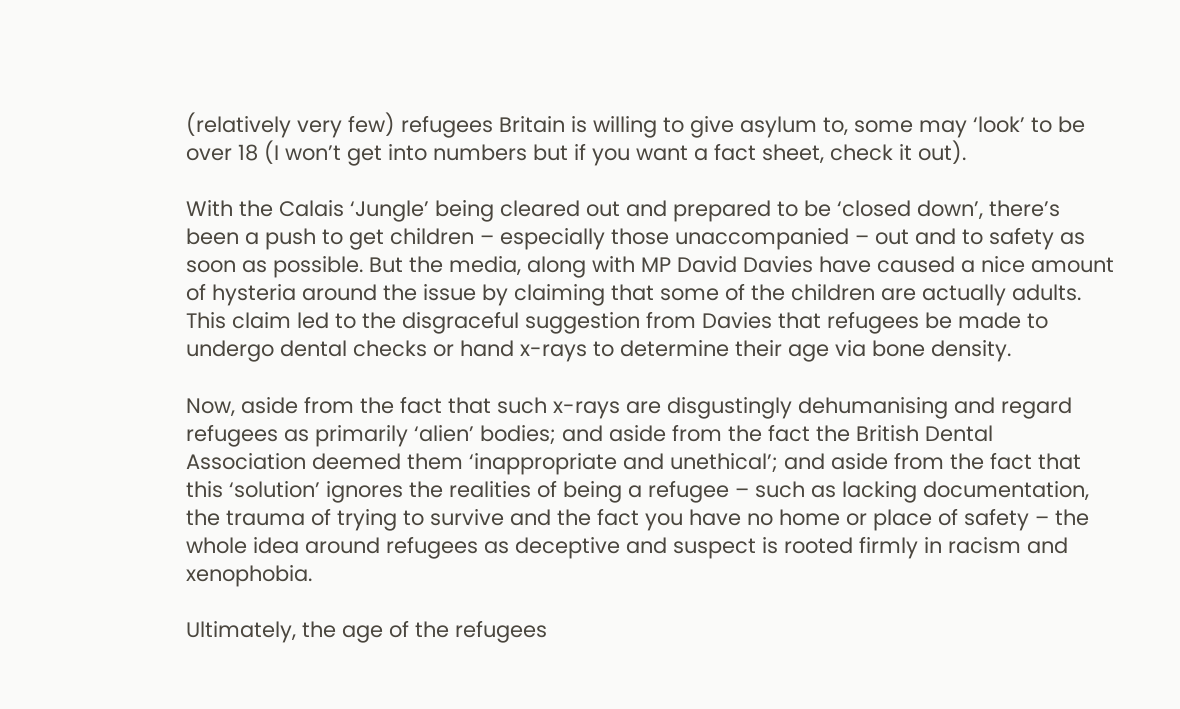(relatively very few) refugees Britain is willing to give asylum to, some may ‘look’ to be over 18 (I won’t get into numbers but if you want a fact sheet, check it out).

With the Calais ‘Jungle’ being cleared out and prepared to be ‘closed down’, there’s been a push to get children – especially those unaccompanied – out and to safety as soon as possible. But the media, along with MP David Davies have caused a nice amount of hysteria around the issue by claiming that some of the children are actually adults. This claim led to the disgraceful suggestion from Davies that refugees be made to undergo dental checks or hand x-rays to determine their age via bone density.

Now, aside from the fact that such x-rays are disgustingly dehumanising and regard refugees as primarily ‘alien’ bodies; and aside from the fact the British Dental Association deemed them ‘inappropriate and unethical’; and aside from the fact that this ‘solution’ ignores the realities of being a refugee – such as lacking documentation, the trauma of trying to survive and the fact you have no home or place of safety – the whole idea around refugees as deceptive and suspect is rooted firmly in racism and xenophobia.

Ultimately, the age of the refugees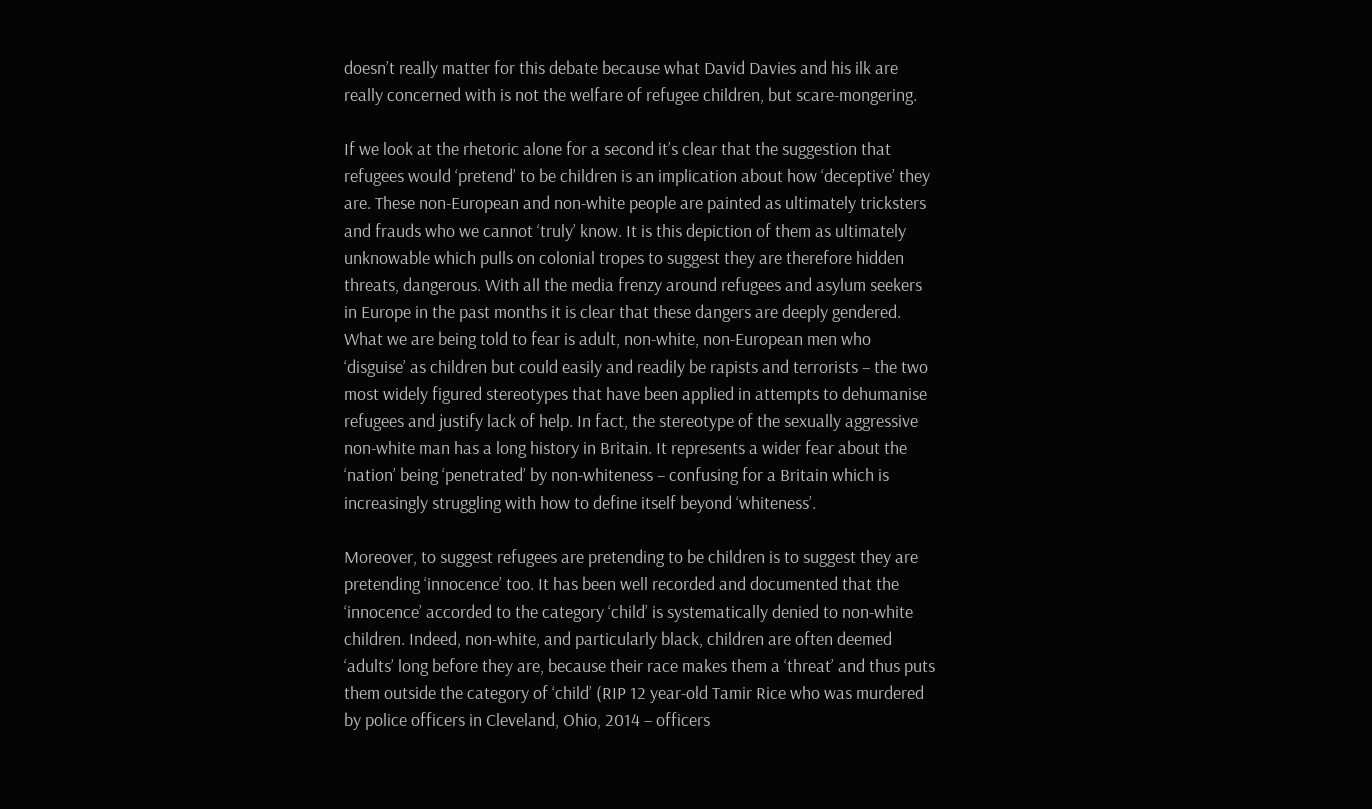doesn’t really matter for this debate because what David Davies and his ilk are really concerned with is not the welfare of refugee children, but scare-mongering.

If we look at the rhetoric alone for a second it’s clear that the suggestion that refugees would ‘pretend’ to be children is an implication about how ‘deceptive’ they are. These non-European and non-white people are painted as ultimately tricksters and frauds who we cannot ‘truly’ know. It is this depiction of them as ultimately unknowable which pulls on colonial tropes to suggest they are therefore hidden threats, dangerous. With all the media frenzy around refugees and asylum seekers in Europe in the past months it is clear that these dangers are deeply gendered. What we are being told to fear is adult, non-white, non-European men who ‘disguise’ as children but could easily and readily be rapists and terrorists – the two most widely figured stereotypes that have been applied in attempts to dehumanise refugees and justify lack of help. In fact, the stereotype of the sexually aggressive non-white man has a long history in Britain. It represents a wider fear about the ‘nation’ being ‘penetrated’ by non-whiteness – confusing for a Britain which is increasingly struggling with how to define itself beyond ‘whiteness’.

Moreover, to suggest refugees are pretending to be children is to suggest they are pretending ‘innocence’ too. It has been well recorded and documented that the ‘innocence’ accorded to the category ‘child’ is systematically denied to non-white children. Indeed, non-white, and particularly black, children are often deemed ‘adults’ long before they are, because their race makes them a ‘threat’ and thus puts them outside the category of ‘child’ (RIP 12 year-old Tamir Rice who was murdered by police officers in Cleveland, Ohio, 2014 – officers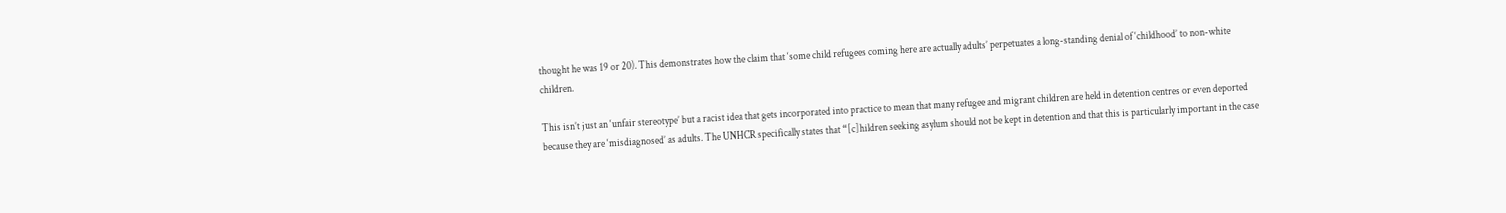thought he was 19 or 20). This demonstrates how the claim that ‘some child refugees coming here are actually adults’ perpetuates a long-standing denial of ‘childhood’ to non-white children.

This isn’t just an ‘unfair stereotype’ but a racist idea that gets incorporated into practice to mean that many refugee and migrant children are held in detention centres or even deported because they are ‘misdiagnosed’ as adults. The UNHCR specifically states that “[c]hildren seeking asylum should not be kept in detention and that this is particularly important in the case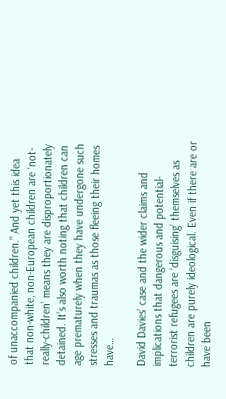of unaccompanied children.” And yet this idea that non-white, non-European children are ‘not-really-children’ means they are disproportionately detained. It’s also worth noting that children can age prematurely when they have undergone such stresses and traumas as those fleeing their homes have…

David Davies’ case and the wider claims and implications that dangerous and potential-terrorist refugees are ‘disguising’ themselves as children are purely ideological. Even if there are or have been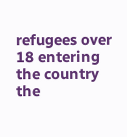refugees over 18 entering the country the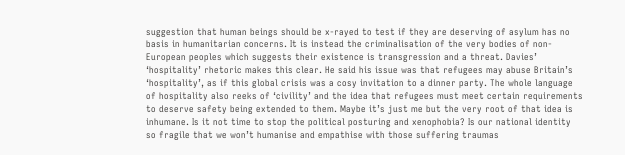suggestion that human beings should be x-rayed to test if they are deserving of asylum has no basis in humanitarian concerns. It is instead the criminalisation of the very bodies of non-European peoples which suggests their existence is transgression and a threat. Davies’ ‘hospitality’ rhetoric makes this clear. He said his issue was that refugees may abuse Britain’s ‘hospitality’, as if this global crisis was a cosy invitation to a dinner party. The whole language of hospitality also reeks of ‘civility’ and the idea that refugees must meet certain requirements to deserve safety being extended to them. Maybe it’s just me but the very root of that idea is inhumane. Is it not time to stop the political posturing and xenophobia? Is our national identity so fragile that we won’t humanise and empathise with those suffering traumas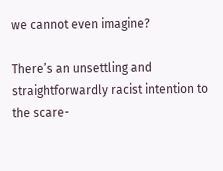we cannot even imagine?

There’s an unsettling and straightforwardly racist intention to the scare-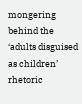mongering behind the ‘adults disguised as children’ rhetoric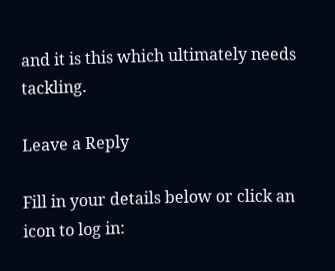and it is this which ultimately needs tackling.

Leave a Reply

Fill in your details below or click an icon to log in: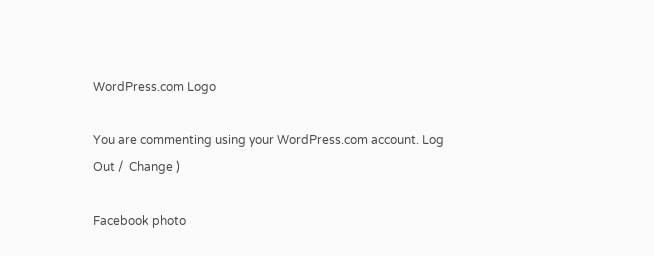WordPress.com Logo

You are commenting using your WordPress.com account. Log Out /  Change )

Facebook photo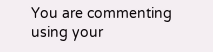You are commenting using your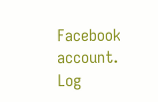Facebook account. Log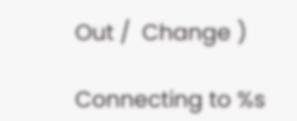Out /  Change )

Connecting to %s